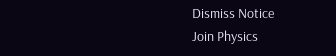Dismiss Notice
Join Physics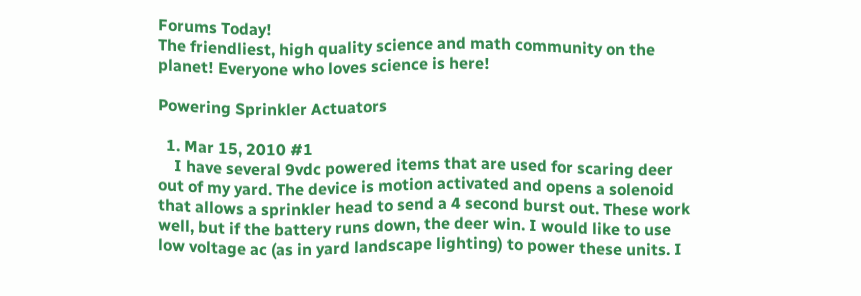Forums Today!
The friendliest, high quality science and math community on the planet! Everyone who loves science is here!

Powering Sprinkler Actuators

  1. Mar 15, 2010 #1
    I have several 9vdc powered items that are used for scaring deer out of my yard. The device is motion activated and opens a solenoid that allows a sprinkler head to send a 4 second burst out. These work well, but if the battery runs down, the deer win. I would like to use low voltage ac (as in yard landscape lighting) to power these units. I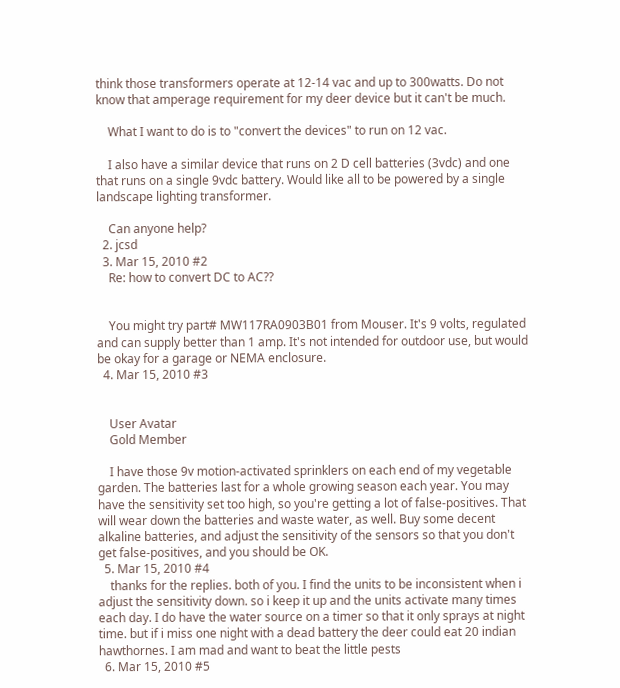think those transformers operate at 12-14 vac and up to 300watts. Do not know that amperage requirement for my deer device but it can't be much.

    What I want to do is to "convert the devices" to run on 12 vac.

    I also have a similar device that runs on 2 D cell batteries (3vdc) and one that runs on a single 9vdc battery. Would like all to be powered by a single landscape lighting transformer.

    Can anyone help?
  2. jcsd
  3. Mar 15, 2010 #2
    Re: how to convert DC to AC??


    You might try part# MW117RA0903B01 from Mouser. It's 9 volts, regulated and can supply better than 1 amp. It's not intended for outdoor use, but would be okay for a garage or NEMA enclosure.
  4. Mar 15, 2010 #3


    User Avatar
    Gold Member

    I have those 9v motion-activated sprinklers on each end of my vegetable garden. The batteries last for a whole growing season each year. You may have the sensitivity set too high, so you're getting a lot of false-positives. That will wear down the batteries and waste water, as well. Buy some decent alkaline batteries, and adjust the sensitivity of the sensors so that you don't get false-positives, and you should be OK.
  5. Mar 15, 2010 #4
    thanks for the replies. both of you. I find the units to be inconsistent when i adjust the sensitivity down. so i keep it up and the units activate many times each day. I do have the water source on a timer so that it only sprays at night time. but if i miss one night with a dead battery the deer could eat 20 indian hawthornes. I am mad and want to beat the little pests
  6. Mar 15, 2010 #5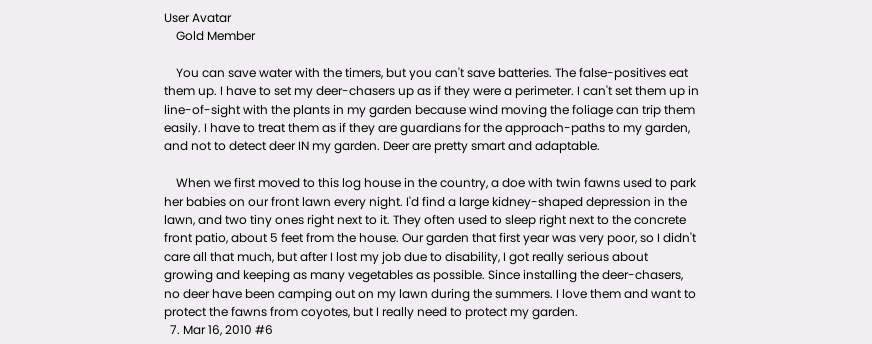User Avatar
    Gold Member

    You can save water with the timers, but you can't save batteries. The false-positives eat them up. I have to set my deer-chasers up as if they were a perimeter. I can't set them up in line-of-sight with the plants in my garden because wind moving the foliage can trip them easily. I have to treat them as if they are guardians for the approach-paths to my garden, and not to detect deer IN my garden. Deer are pretty smart and adaptable.

    When we first moved to this log house in the country, a doe with twin fawns used to park her babies on our front lawn every night. I'd find a large kidney-shaped depression in the lawn, and two tiny ones right next to it. They often used to sleep right next to the concrete front patio, about 5 feet from the house. Our garden that first year was very poor, so I didn't care all that much, but after I lost my job due to disability, I got really serious about growing and keeping as many vegetables as possible. Since installing the deer-chasers, no deer have been camping out on my lawn during the summers. I love them and want to protect the fawns from coyotes, but I really need to protect my garden.
  7. Mar 16, 2010 #6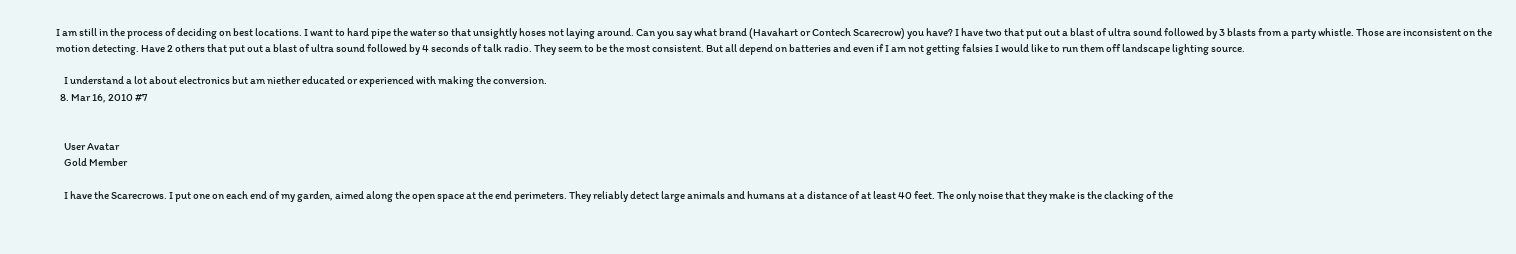I am still in the process of deciding on best locations. I want to hard pipe the water so that unsightly hoses not laying around. Can you say what brand (Havahart or Contech Scarecrow) you have? I have two that put out a blast of ultra sound followed by 3 blasts from a party whistle. Those are inconsistent on the motion detecting. Have 2 others that put out a blast of ultra sound followed by 4 seconds of talk radio. They seem to be the most consistent. But all depend on batteries and even if I am not getting falsies I would like to run them off landscape lighting source.

    I understand a lot about electronics but am niether educated or experienced with making the conversion.
  8. Mar 16, 2010 #7


    User Avatar
    Gold Member

    I have the Scarecrows. I put one on each end of my garden, aimed along the open space at the end perimeters. They reliably detect large animals and humans at a distance of at least 40 feet. The only noise that they make is the clacking of the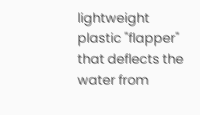lightweight plastic "flapper" that deflects the water from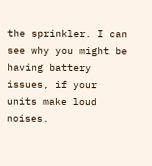the sprinkler. I can see why you might be having battery issues, if your units make loud noises.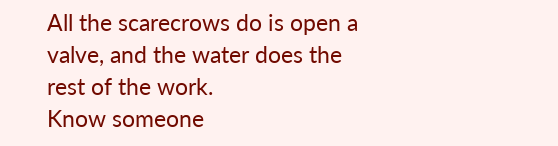All the scarecrows do is open a valve, and the water does the rest of the work.
Know someone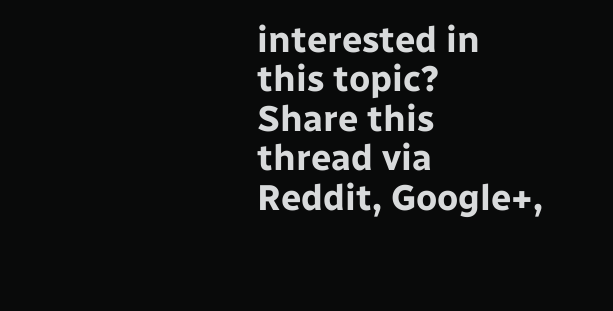interested in this topic? Share this thread via Reddit, Google+,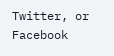Twitter, or Facebook